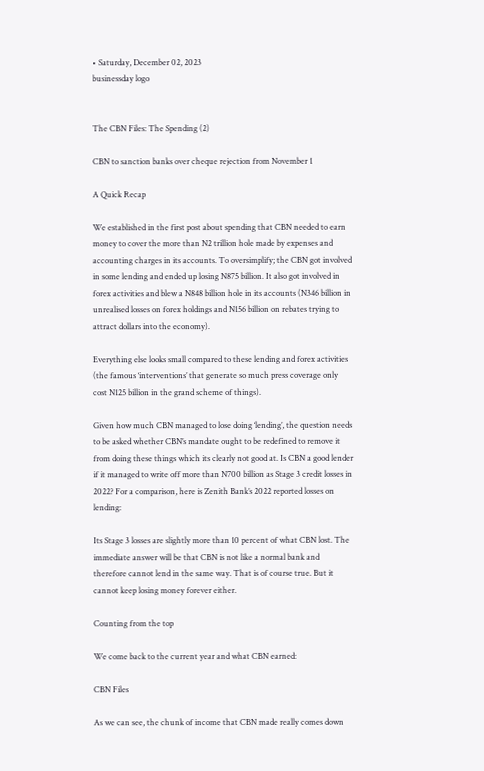• Saturday, December 02, 2023
businessday logo


The CBN Files: The Spending (2)

CBN to sanction banks over cheque rejection from November 1

A Quick Recap

We established in the first post about spending that CBN needed to earn money to cover the more than N2 trillion hole made by expenses and accounting charges in its accounts. To oversimplify; the CBN got involved in some lending and ended up losing N875 billion. It also got involved in forex activities and blew a N848 billion hole in its accounts (N346 billion in unrealised losses on forex holdings and N156 billion on rebates trying to attract dollars into the economy).

Everything else looks small compared to these lending and forex activities (the famous ‘interventions’ that generate so much press coverage only cost N125 billion in the grand scheme of things).

Given how much CBN managed to lose doing ‘lending’, the question needs to be asked whether CBN’s mandate ought to be redefined to remove it from doing these things which its clearly not good at. Is CBN a good lender if it managed to write off more than N700 billion as Stage 3 credit losses in 2022? For a comparison, here is Zenith Bank’s 2022 reported losses on lending:

Its Stage 3 losses are slightly more than 10 percent of what CBN lost. The immediate answer will be that CBN is not like a normal bank and therefore cannot lend in the same way. That is of course true. But it cannot keep losing money forever either.

Counting from the top

We come back to the current year and what CBN earned:

CBN Files

As we can see, the chunk of income that CBN made really comes down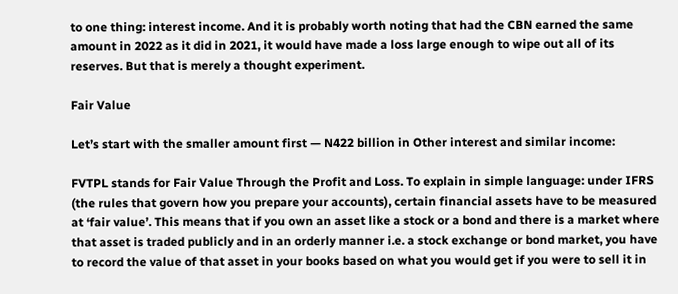to one thing: interest income. And it is probably worth noting that had the CBN earned the same amount in 2022 as it did in 2021, it would have made a loss large enough to wipe out all of its reserves. But that is merely a thought experiment.

Fair Value

Let’s start with the smaller amount first — N422 billion in Other interest and similar income:

FVTPL stands for Fair Value Through the Profit and Loss. To explain in simple language: under IFRS (the rules that govern how you prepare your accounts), certain financial assets have to be measured at ‘fair value’. This means that if you own an asset like a stock or a bond and there is a market where that asset is traded publicly and in an orderly manner i.e. a stock exchange or bond market, you have to record the value of that asset in your books based on what you would get if you were to sell it in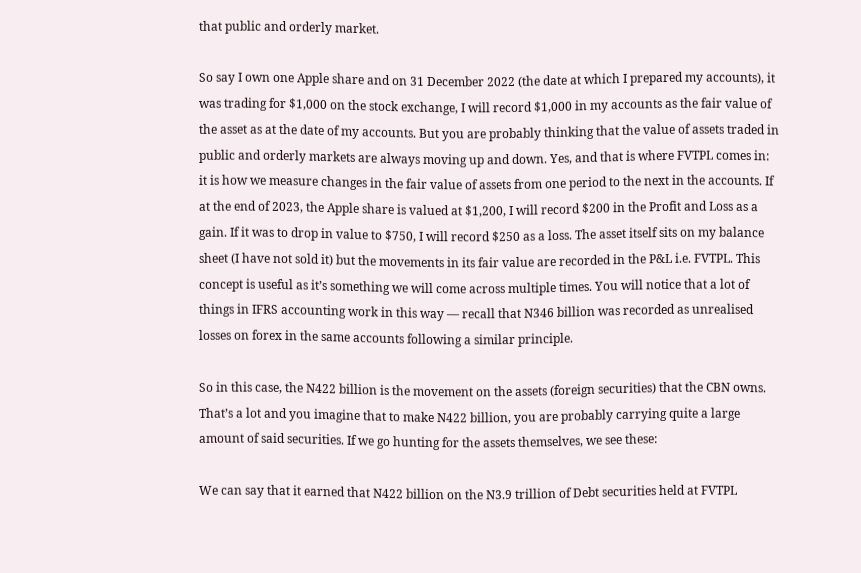that public and orderly market.

So say I own one Apple share and on 31 December 2022 (the date at which I prepared my accounts), it was trading for $1,000 on the stock exchange, I will record $1,000 in my accounts as the fair value of the asset as at the date of my accounts. But you are probably thinking that the value of assets traded in public and orderly markets are always moving up and down. Yes, and that is where FVTPL comes in: it is how we measure changes in the fair value of assets from one period to the next in the accounts. If at the end of 2023, the Apple share is valued at $1,200, I will record $200 in the Profit and Loss as a gain. If it was to drop in value to $750, I will record $250 as a loss. The asset itself sits on my balance sheet (I have not sold it) but the movements in its fair value are recorded in the P&L i.e. FVTPL. This concept is useful as it’s something we will come across multiple times. You will notice that a lot of things in IFRS accounting work in this way — recall that N346 billion was recorded as unrealised losses on forex in the same accounts following a similar principle.

So in this case, the N422 billion is the movement on the assets (foreign securities) that the CBN owns. That’s a lot and you imagine that to make N422 billion, you are probably carrying quite a large amount of said securities. If we go hunting for the assets themselves, we see these:

We can say that it earned that N422 billion on the N3.9 trillion of Debt securities held at FVTPL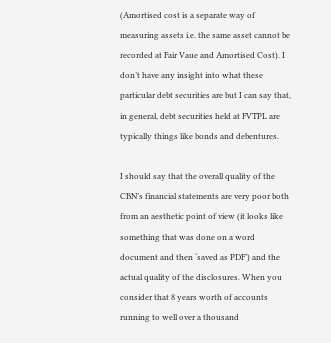(Amortised cost is a separate way of measuring assets i.e. the same asset cannot be recorded at Fair Vaue and Amortised Cost). I don’t have any insight into what these particular debt securities are but I can say that, in general, debt securities held at FVTPL are typically things like bonds and debentures.

I should say that the overall quality of the CBN’s financial statements are very poor both from an aesthetic point of view (it looks like something that was done on a word document and then ‘saved as PDF’) and the actual quality of the disclosures. When you consider that 8 years worth of accounts running to well over a thousand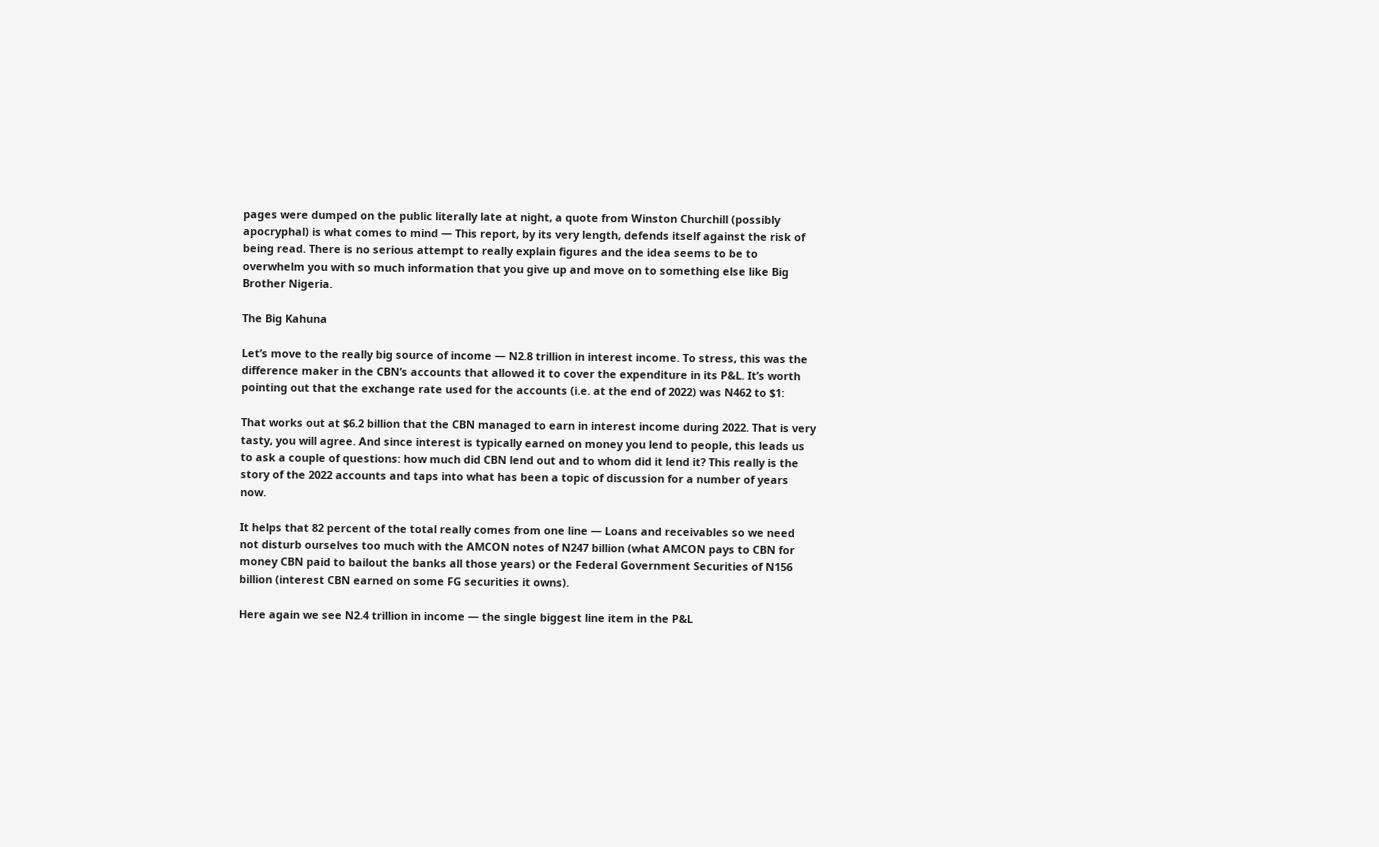pages were dumped on the public literally late at night, a quote from Winston Churchill (possibly apocryphal) is what comes to mind — This report, by its very length, defends itself against the risk of being read. There is no serious attempt to really explain figures and the idea seems to be to overwhelm you with so much information that you give up and move on to something else like Big Brother Nigeria.

The Big Kahuna

Let’s move to the really big source of income — N2.8 trillion in interest income. To stress, this was the difference maker in the CBN’s accounts that allowed it to cover the expenditure in its P&L. It’s worth pointing out that the exchange rate used for the accounts (i.e. at the end of 2022) was N462 to $1:

That works out at $6.2 billion that the CBN managed to earn in interest income during 2022. That is very tasty, you will agree. And since interest is typically earned on money you lend to people, this leads us to ask a couple of questions: how much did CBN lend out and to whom did it lend it? This really is the story of the 2022 accounts and taps into what has been a topic of discussion for a number of years now.

It helps that 82 percent of the total really comes from one line — Loans and receivables so we need not disturb ourselves too much with the AMCON notes of N247 billion (what AMCON pays to CBN for money CBN paid to bailout the banks all those years) or the Federal Government Securities of N156 billion (interest CBN earned on some FG securities it owns).

Here again we see N2.4 trillion in income — the single biggest line item in the P&L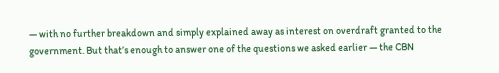— with no further breakdown and simply explained away as interest on overdraft granted to the government. But that’s enough to answer one of the questions we asked earlier — the CBN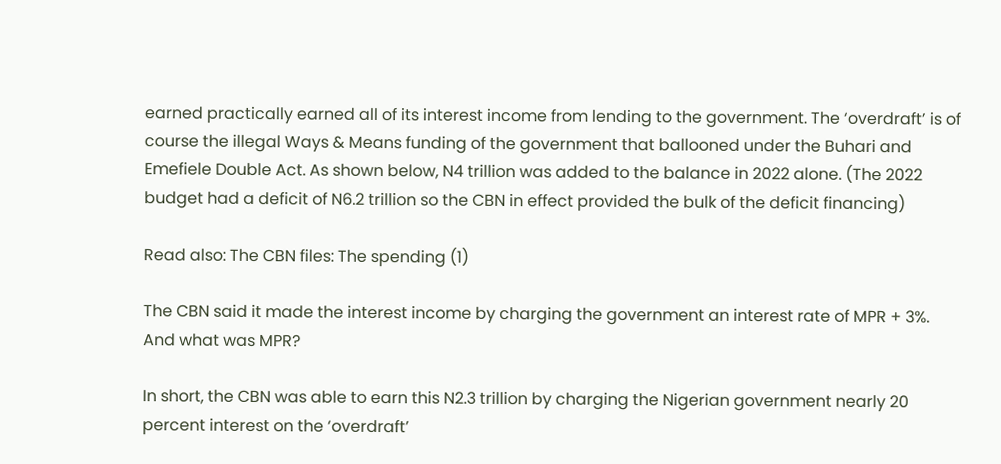earned practically earned all of its interest income from lending to the government. The ‘overdraft’ is of course the illegal Ways & Means funding of the government that ballooned under the Buhari and Emefiele Double Act. As shown below, N4 trillion was added to the balance in 2022 alone. (The 2022 budget had a deficit of N6.2 trillion so the CBN in effect provided the bulk of the deficit financing)

Read also: The CBN files: The spending (1)

The CBN said it made the interest income by charging the government an interest rate of MPR + 3%. And what was MPR?

In short, the CBN was able to earn this N2.3 trillion by charging the Nigerian government nearly 20 percent interest on the ‘overdraft’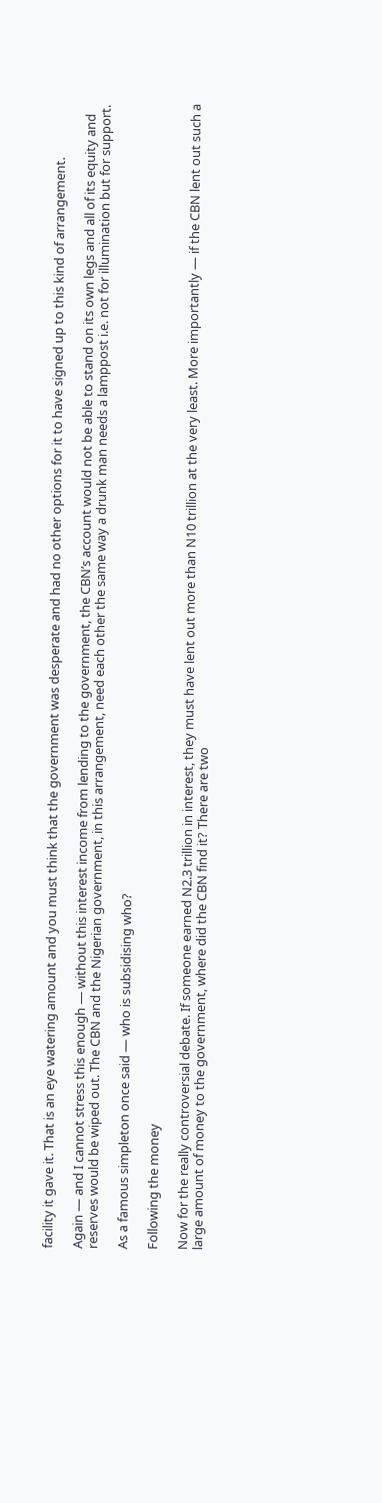facility it gave it. That is an eye watering amount and you must think that the government was desperate and had no other options for it to have signed up to this kind of arrangement.

Again — and I cannot stress this enough — without this interest income from lending to the government, the CBN’s account would not be able to stand on its own legs and all of its equity and reserves would be wiped out. The CBN and the Nigerian government, in this arrangement, need each other the same way a drunk man needs a lamppost i.e. not for illumination but for support.

As a famous simpleton once said — who is subsidising who?

Following the money

Now for the really controversial debate. If someone earned N2.3 trillion in interest, they must have lent out more than N10 trillion at the very least. More importantly — if the CBN lent out such a large amount of money to the government, where did the CBN find it? There are two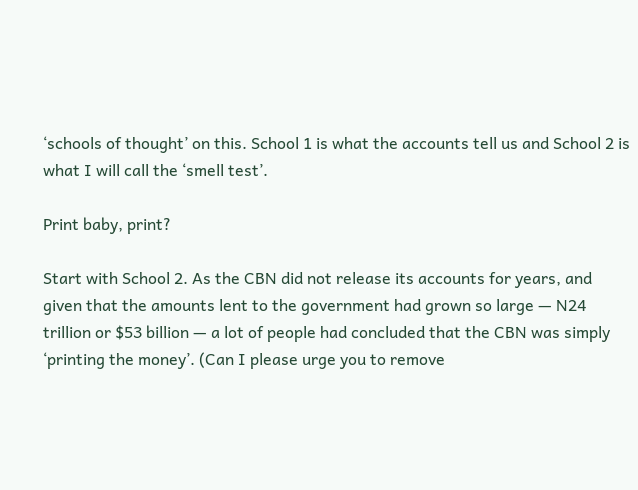‘schools of thought’ on this. School 1 is what the accounts tell us and School 2 is what I will call the ‘smell test’.

Print baby, print?

Start with School 2. As the CBN did not release its accounts for years, and given that the amounts lent to the government had grown so large — N24 trillion or $53 billion — a lot of people had concluded that the CBN was simply ‘printing the money’. (Can I please urge you to remove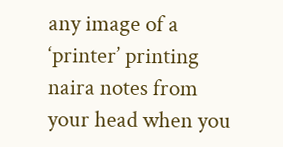any image of a ‘printer’ printing naira notes from your head when you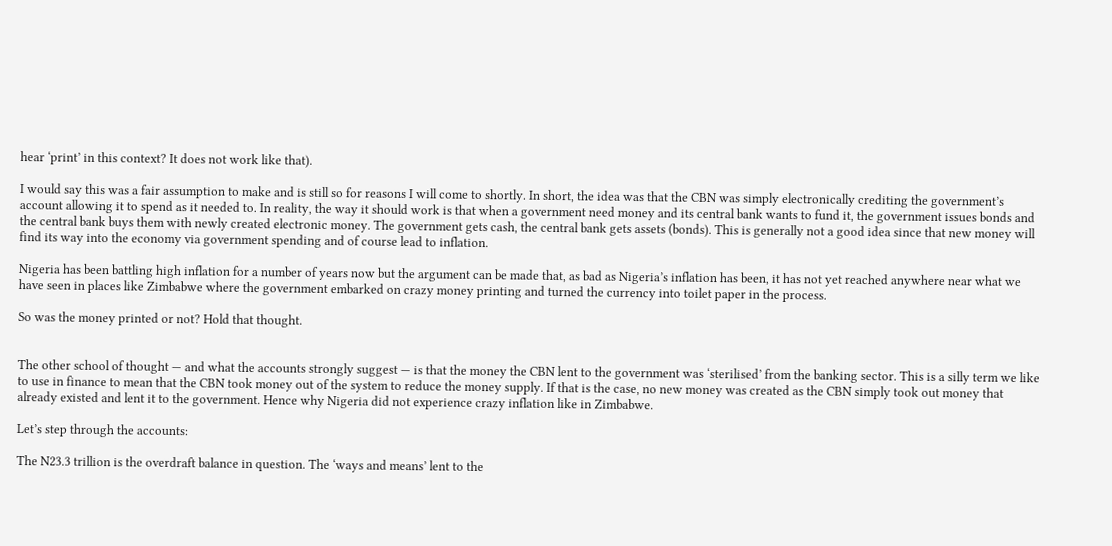hear ‘print’ in this context? It does not work like that).

I would say this was a fair assumption to make and is still so for reasons I will come to shortly. In short, the idea was that the CBN was simply electronically crediting the government’s account allowing it to spend as it needed to. In reality, the way it should work is that when a government need money and its central bank wants to fund it, the government issues bonds and the central bank buys them with newly created electronic money. The government gets cash, the central bank gets assets (bonds). This is generally not a good idea since that new money will find its way into the economy via government spending and of course lead to inflation.

Nigeria has been battling high inflation for a number of years now but the argument can be made that, as bad as Nigeria’s inflation has been, it has not yet reached anywhere near what we have seen in places like Zimbabwe where the government embarked on crazy money printing and turned the currency into toilet paper in the process.

So was the money printed or not? Hold that thought.


The other school of thought — and what the accounts strongly suggest — is that the money the CBN lent to the government was ‘sterilised’ from the banking sector. This is a silly term we like to use in finance to mean that the CBN took money out of the system to reduce the money supply. If that is the case, no new money was created as the CBN simply took out money that already existed and lent it to the government. Hence why Nigeria did not experience crazy inflation like in Zimbabwe.

Let’s step through the accounts:

The N23.3 trillion is the overdraft balance in question. The ‘ways and means’ lent to the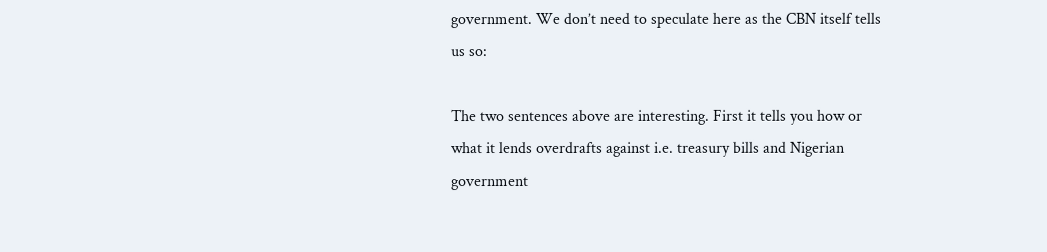government. We don’t need to speculate here as the CBN itself tells us so:

The two sentences above are interesting. First it tells you how or what it lends overdrafts against i.e. treasury bills and Nigerian government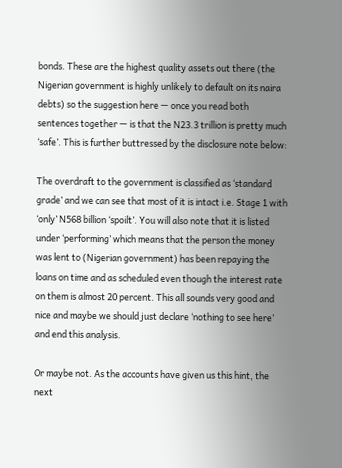bonds. These are the highest quality assets out there (the Nigerian government is highly unlikely to default on its naira debts) so the suggestion here — once you read both sentences together — is that the N23.3 trillion is pretty much ‘safe’. This is further buttressed by the disclosure note below:

The overdraft to the government is classified as ‘standard grade’ and we can see that most of it is intact i.e. Stage 1 with ‘only’ N568 billion ‘spoilt’. You will also note that it is listed under ‘performing’ which means that the person the money was lent to (Nigerian government) has been repaying the loans on time and as scheduled even though the interest rate on them is almost 20 percent. This all sounds very good and nice and maybe we should just declare ‘nothing to see here’ and end this analysis.

Or maybe not. As the accounts have given us this hint, the next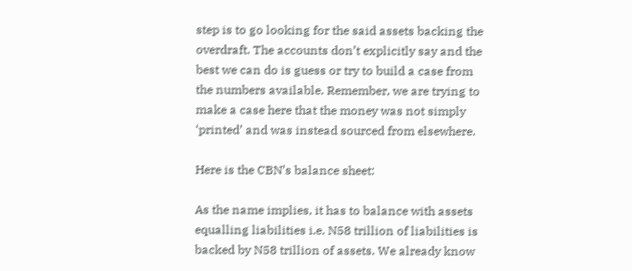step is to go looking for the said assets backing the overdraft. The accounts don’t explicitly say and the best we can do is guess or try to build a case from the numbers available. Remember, we are trying to make a case here that the money was not simply ‘printed’ and was instead sourced from elsewhere.

Here is the CBN’s balance sheet:

As the name implies, it has to balance with assets equalling liabilities i.e. N58 trillion of liabilities is backed by N58 trillion of assets. We already know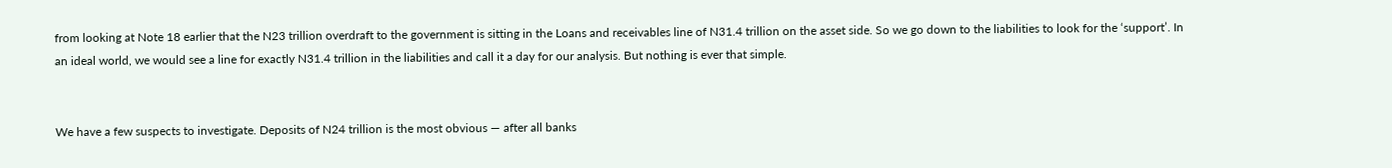from looking at Note 18 earlier that the N23 trillion overdraft to the government is sitting in the Loans and receivables line of N31.4 trillion on the asset side. So we go down to the liabilities to look for the ‘support’. In an ideal world, we would see a line for exactly N31.4 trillion in the liabilities and call it a day for our analysis. But nothing is ever that simple.


We have a few suspects to investigate. Deposits of N24 trillion is the most obvious — after all banks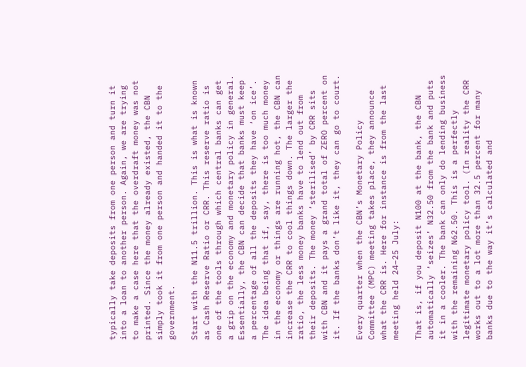typically take deposits from one person and turn it into a loan to another person. Again, we are trying to make a case here that the overdraft money was not printed. Since the money already existed, the CBN simply took it from one person and handed it to the government.

Start with the N11.5 trillion. This is what is known as Cash Reserve Ratio or CRR. This reserve ratio is one of the tools through which central banks can get a grip on the economy and monetary policy in general. Essentially, the CBN can decide that banks must keep a percentage of all the deposits they have ‘on ice’. The idea being that if, say, there is too much money in the economy or things are running hot, the CBN can increase the CRR to cool things down. The larger the ratio, the less money banks have to lend out from their deposits. The money ‘sterilised’ by CRR sits with CBN and it pays a grand total of ZERO percent on it. If the banks don’t like it, they can go to court.

Every quarter when the CBN’s Monetary Policy Committee (MPC) meeting takes place, they announce what the CRR is. Here for instance is from the last meeting held 24–25 July:

That is, if you deposit N100 at the bank, the CBN automatically ‘seizes’ N32.50 from the bank and puts it in a cooler. The bank can only do lending business with the remaining N62.50. This is a perfectly legitimate monetary policy tool. (In reality the CRR works out to a lot more than 32.5 percent for many banks due to the way it’s calculated and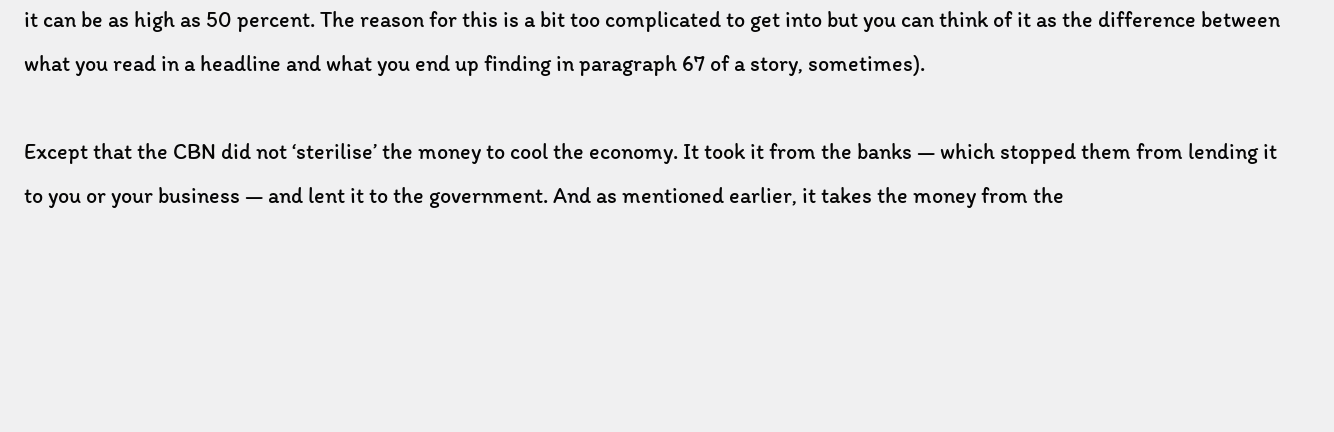it can be as high as 50 percent. The reason for this is a bit too complicated to get into but you can think of it as the difference between what you read in a headline and what you end up finding in paragraph 67 of a story, sometimes).

Except that the CBN did not ‘sterilise’ the money to cool the economy. It took it from the banks — which stopped them from lending it to you or your business — and lent it to the government. And as mentioned earlier, it takes the money from the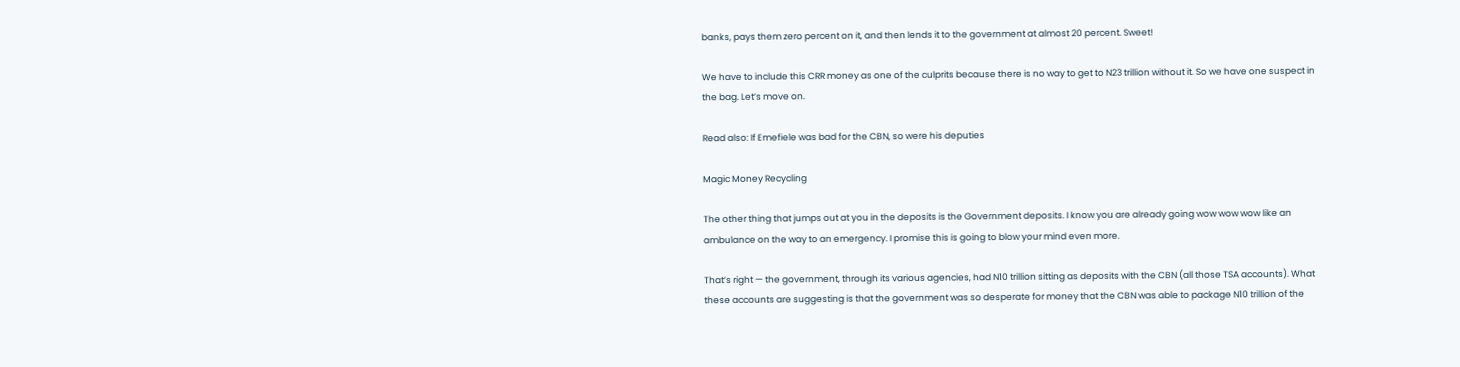banks, pays them zero percent on it, and then lends it to the government at almost 20 percent. Sweet!

We have to include this CRR money as one of the culprits because there is no way to get to N23 trillion without it. So we have one suspect in the bag. Let’s move on.

Read also: If Emefiele was bad for the CBN, so were his deputies

Magic Money Recycling

The other thing that jumps out at you in the deposits is the Government deposits. I know you are already going wow wow wow like an ambulance on the way to an emergency. I promise this is going to blow your mind even more.

That’s right — the government, through its various agencies, had N10 trillion sitting as deposits with the CBN (all those TSA accounts). What these accounts are suggesting is that the government was so desperate for money that the CBN was able to package N10 trillion of the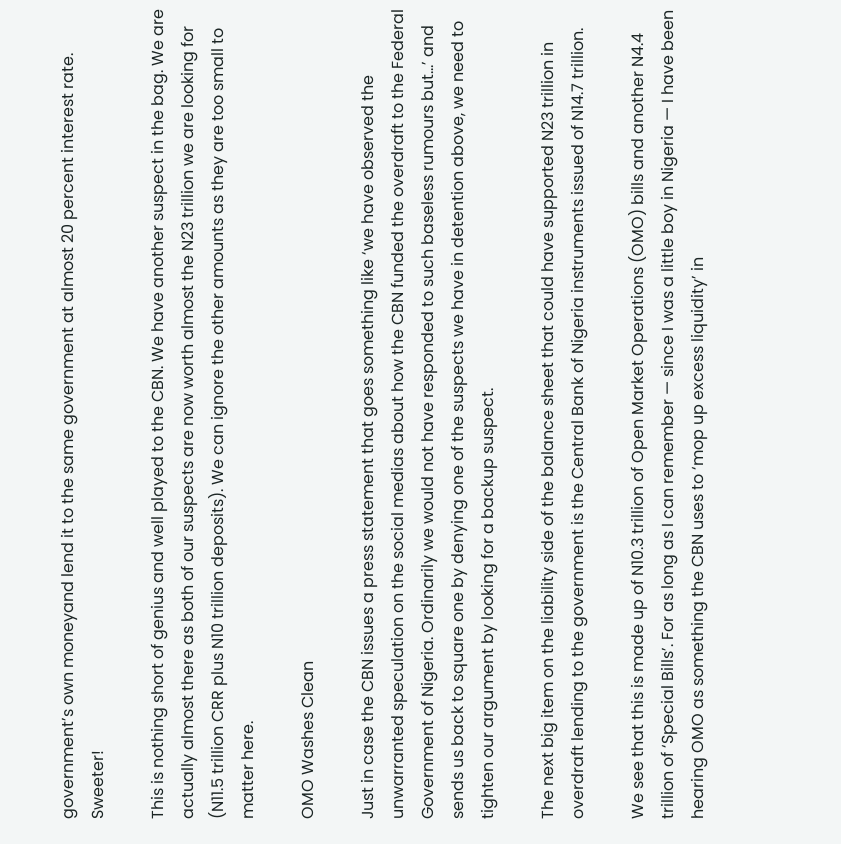government’s own moneyand lend it to the same government at almost 20 percent interest rate. Sweeter!

This is nothing short of genius and well played to the CBN. We have another suspect in the bag. We are actually almost there as both of our suspects are now worth almost the N23 trillion we are looking for (N11.5 trillion CRR plus N10 trillion deposits). We can ignore the other amounts as they are too small to matter here.

OMO Washes Clean

Just in case the CBN issues a press statement that goes something like ‘we have observed the unwarranted speculation on the social medias about how the CBN funded the overdraft to the Federal Government of Nigeria. Ordinarily we would not have responded to such baseless rumours but…’ and sends us back to square one by denying one of the suspects we have in detention above, we need to tighten our argument by looking for a backup suspect.

The next big item on the liability side of the balance sheet that could have supported N23 trillion in overdraft lending to the government is the Central Bank of Nigeria instruments issued of N14.7 trillion.

We see that this is made up of N10.3 trillion of Open Market Operations (OMO) bills and another N4.4 trillion of ‘Special Bills’. For as long as I can remember — since I was a little boy in Nigeria — I have been hearing OMO as something the CBN uses to ‘mop up excess liquidity’ in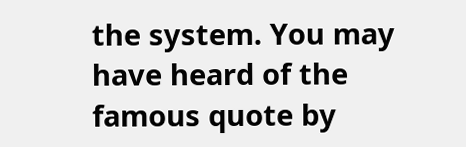the system. You may have heard of the famous quote by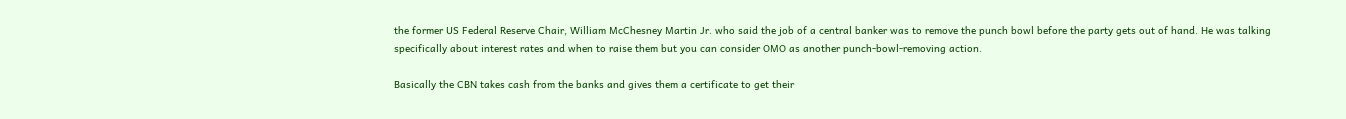the former US Federal Reserve Chair, William McChesney Martin Jr. who said the job of a central banker was to remove the punch bowl before the party gets out of hand. He was talking specifically about interest rates and when to raise them but you can consider OMO as another punch-bowl-removing action.

Basically the CBN takes cash from the banks and gives them a certificate to get their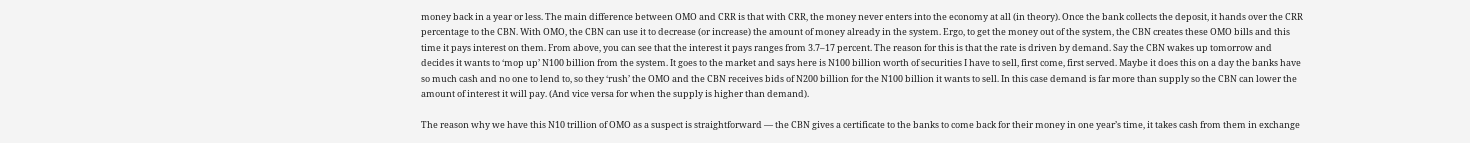money back in a year or less. The main difference between OMO and CRR is that with CRR, the money never enters into the economy at all (in theory). Once the bank collects the deposit, it hands over the CRR percentage to the CBN. With OMO, the CBN can use it to decrease (or increase) the amount of money already in the system. Ergo, to get the money out of the system, the CBN creates these OMO bills and this time it pays interest on them. From above, you can see that the interest it pays ranges from 3.7–17 percent. The reason for this is that the rate is driven by demand. Say the CBN wakes up tomorrow and decides it wants to ‘mop up’ N100 billion from the system. It goes to the market and says here is N100 billion worth of securities I have to sell, first come, first served. Maybe it does this on a day the banks have so much cash and no one to lend to, so they ‘rush’ the OMO and the CBN receives bids of N200 billion for the N100 billion it wants to sell. In this case demand is far more than supply so the CBN can lower the amount of interest it will pay. (And vice versa for when the supply is higher than demand).

The reason why we have this N10 trillion of OMO as a suspect is straightforward — the CBN gives a certificate to the banks to come back for their money in one year’s time, it takes cash from them in exchange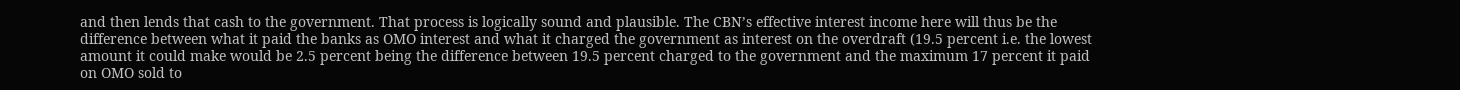and then lends that cash to the government. That process is logically sound and plausible. The CBN’s effective interest income here will thus be the difference between what it paid the banks as OMO interest and what it charged the government as interest on the overdraft (19.5 percent i.e. the lowest amount it could make would be 2.5 percent being the difference between 19.5 percent charged to the government and the maximum 17 percent it paid on OMO sold to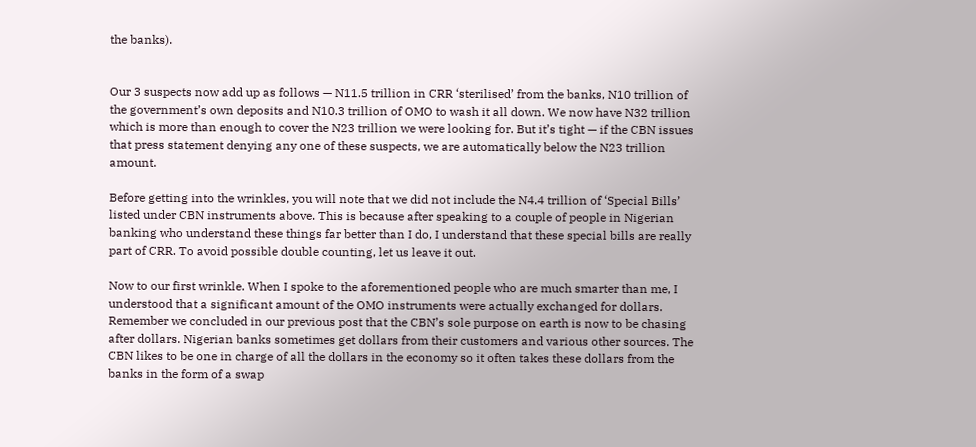the banks).


Our 3 suspects now add up as follows — N11.5 trillion in CRR ‘sterilised’ from the banks, N10 trillion of the government’s own deposits and N10.3 trillion of OMO to wash it all down. We now have N32 trillion which is more than enough to cover the N23 trillion we were looking for. But it’s tight — if the CBN issues that press statement denying any one of these suspects, we are automatically below the N23 trillion amount.

Before getting into the wrinkles, you will note that we did not include the N4.4 trillion of ‘Special Bills’ listed under CBN instruments above. This is because after speaking to a couple of people in Nigerian banking who understand these things far better than I do, I understand that these special bills are really part of CRR. To avoid possible double counting, let us leave it out.

Now to our first wrinkle. When I spoke to the aforementioned people who are much smarter than me, I understood that a significant amount of the OMO instruments were actually exchanged for dollars. Remember we concluded in our previous post that the CBN’s sole purpose on earth is now to be chasing after dollars. Nigerian banks sometimes get dollars from their customers and various other sources. The CBN likes to be one in charge of all the dollars in the economy so it often takes these dollars from the banks in the form of a swap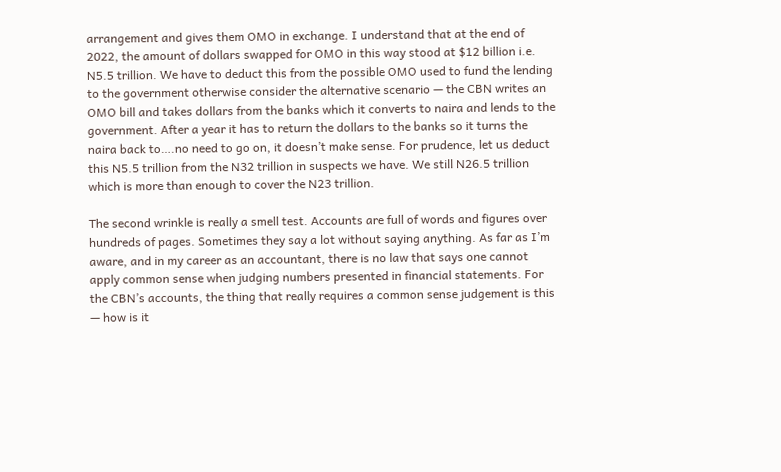arrangement and gives them OMO in exchange. I understand that at the end of 2022, the amount of dollars swapped for OMO in this way stood at $12 billion i.e. N5.5 trillion. We have to deduct this from the possible OMO used to fund the lending to the government otherwise consider the alternative scenario — the CBN writes an OMO bill and takes dollars from the banks which it converts to naira and lends to the government. After a year it has to return the dollars to the banks so it turns the naira back to….no need to go on, it doesn’t make sense. For prudence, let us deduct this N5.5 trillion from the N32 trillion in suspects we have. We still N26.5 trillion which is more than enough to cover the N23 trillion.

The second wrinkle is really a smell test. Accounts are full of words and figures over hundreds of pages. Sometimes they say a lot without saying anything. As far as I’m aware, and in my career as an accountant, there is no law that says one cannot apply common sense when judging numbers presented in financial statements. For the CBN’s accounts, the thing that really requires a common sense judgement is this — how is it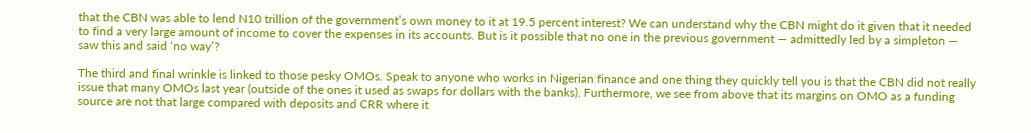that the CBN was able to lend N10 trillion of the government’s own money to it at 19.5 percent interest? We can understand why the CBN might do it given that it needed to find a very large amount of income to cover the expenses in its accounts. But is it possible that no one in the previous government — admittedly led by a simpleton — saw this and said ‘no way’?

The third and final wrinkle is linked to those pesky OMOs. Speak to anyone who works in Nigerian finance and one thing they quickly tell you is that the CBN did not really issue that many OMOs last year (outside of the ones it used as swaps for dollars with the banks). Furthermore, we see from above that its margins on OMO as a funding source are not that large compared with deposits and CRR where it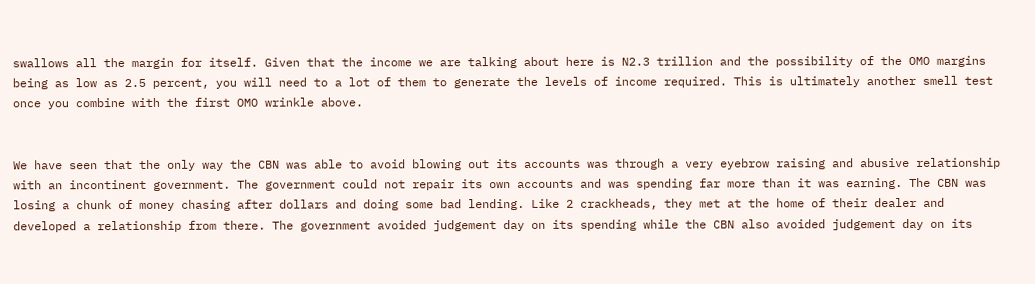swallows all the margin for itself. Given that the income we are talking about here is N2.3 trillion and the possibility of the OMO margins being as low as 2.5 percent, you will need to a lot of them to generate the levels of income required. This is ultimately another smell test once you combine with the first OMO wrinkle above.


We have seen that the only way the CBN was able to avoid blowing out its accounts was through a very eyebrow raising and abusive relationship with an incontinent government. The government could not repair its own accounts and was spending far more than it was earning. The CBN was losing a chunk of money chasing after dollars and doing some bad lending. Like 2 crackheads, they met at the home of their dealer and developed a relationship from there. The government avoided judgement day on its spending while the CBN also avoided judgement day on its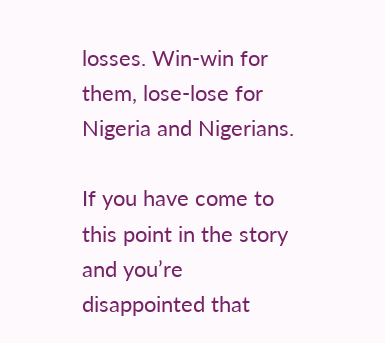losses. Win-win for them, lose-lose for Nigeria and Nigerians.

If you have come to this point in the story and you’re disappointed that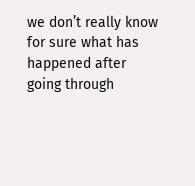we don’t really know for sure what has happened after going through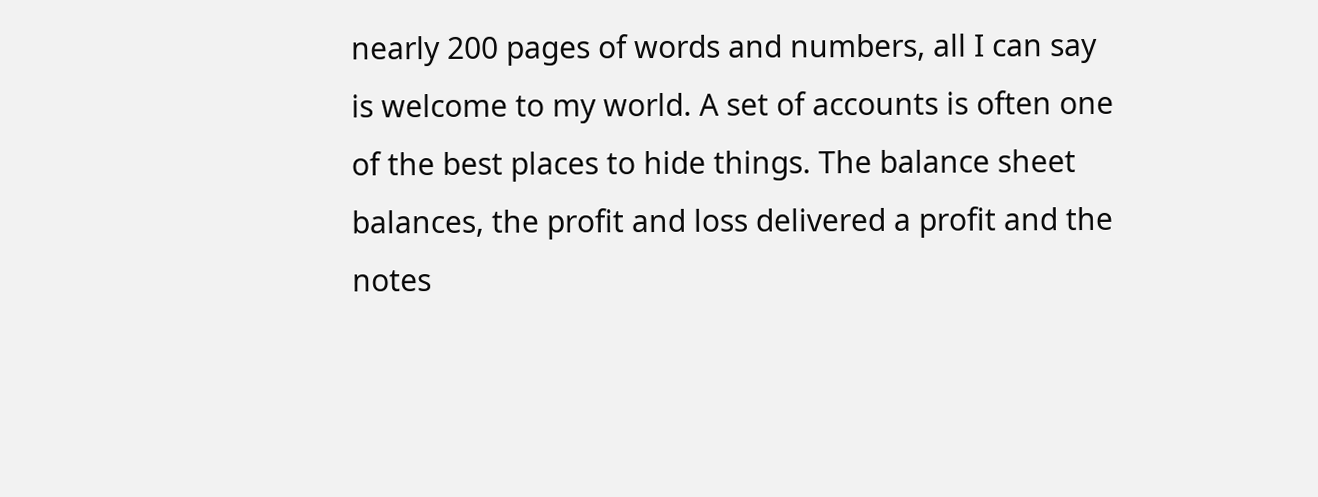nearly 200 pages of words and numbers, all I can say is welcome to my world. A set of accounts is often one of the best places to hide things. The balance sheet balances, the profit and loss delivered a profit and the notes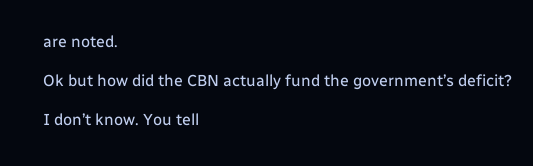are noted.

Ok but how did the CBN actually fund the government’s deficit?

I don’t know. You tell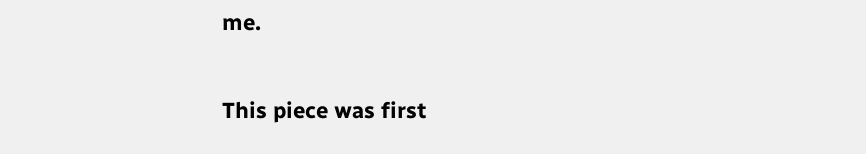me.

This piece was first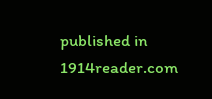published in 1914reader.com